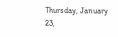Thursday, January 23,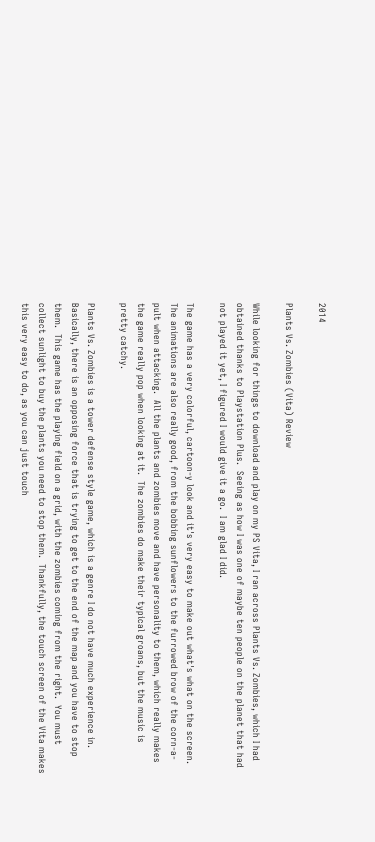2014

Plants Vs. Zombies (Vita) Review

While looking for things to download and play on my PS Vita, I ran across Plants Vs. Zombies, which I had obtained thanks to Playstation Plus.  Seeing as how I was one of maybe ten people on the planet that had not played it yet, I figured I would give it a go.  I am glad I did.

The game has a very colorful, cartoon-y look and it's very easy to make out what's what on the screen.  The animations are also really good, from the bobbing sunflowers to the furrowed brow of the corn-a-pult when attacking.  All the plants and zombies move and have personality to them, which really makes the game really pop when looking at it.  The zombies do make their typical groans, but the music is pretty catchy.

Plants Vs. Zombies is a tower defense style game, which is a genre I do not have much experience in.  Basically, there is an opposing force that is trying to get to the end of the map and you have to stop them.  This game has the playing field on a grid, with the zombies coming from the right.  You must collect sunlight to buy the plants you need to stop them.  Thankfully, the touch screen of the Vita makes this very easy to do, as you can just touch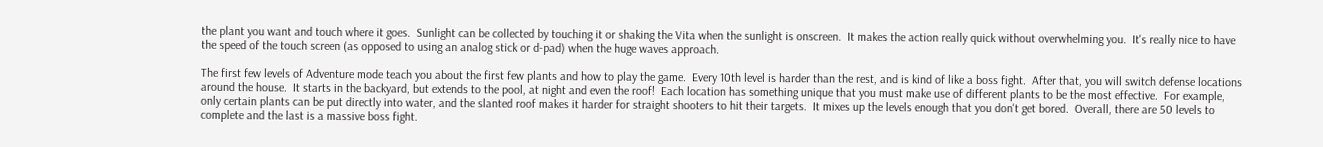the plant you want and touch where it goes.  Sunlight can be collected by touching it or shaking the Vita when the sunlight is onscreen.  It makes the action really quick without overwhelming you.  It's really nice to have the speed of the touch screen (as opposed to using an analog stick or d-pad) when the huge waves approach.

The first few levels of Adventure mode teach you about the first few plants and how to play the game.  Every 10th level is harder than the rest, and is kind of like a boss fight.  After that, you will switch defense locations around the house.  It starts in the backyard, but extends to the pool, at night and even the roof!  Each location has something unique that you must make use of different plants to be the most effective.  For example, only certain plants can be put directly into water, and the slanted roof makes it harder for straight shooters to hit their targets.  It mixes up the levels enough that you don't get bored.  Overall, there are 50 levels to complete and the last is a massive boss fight.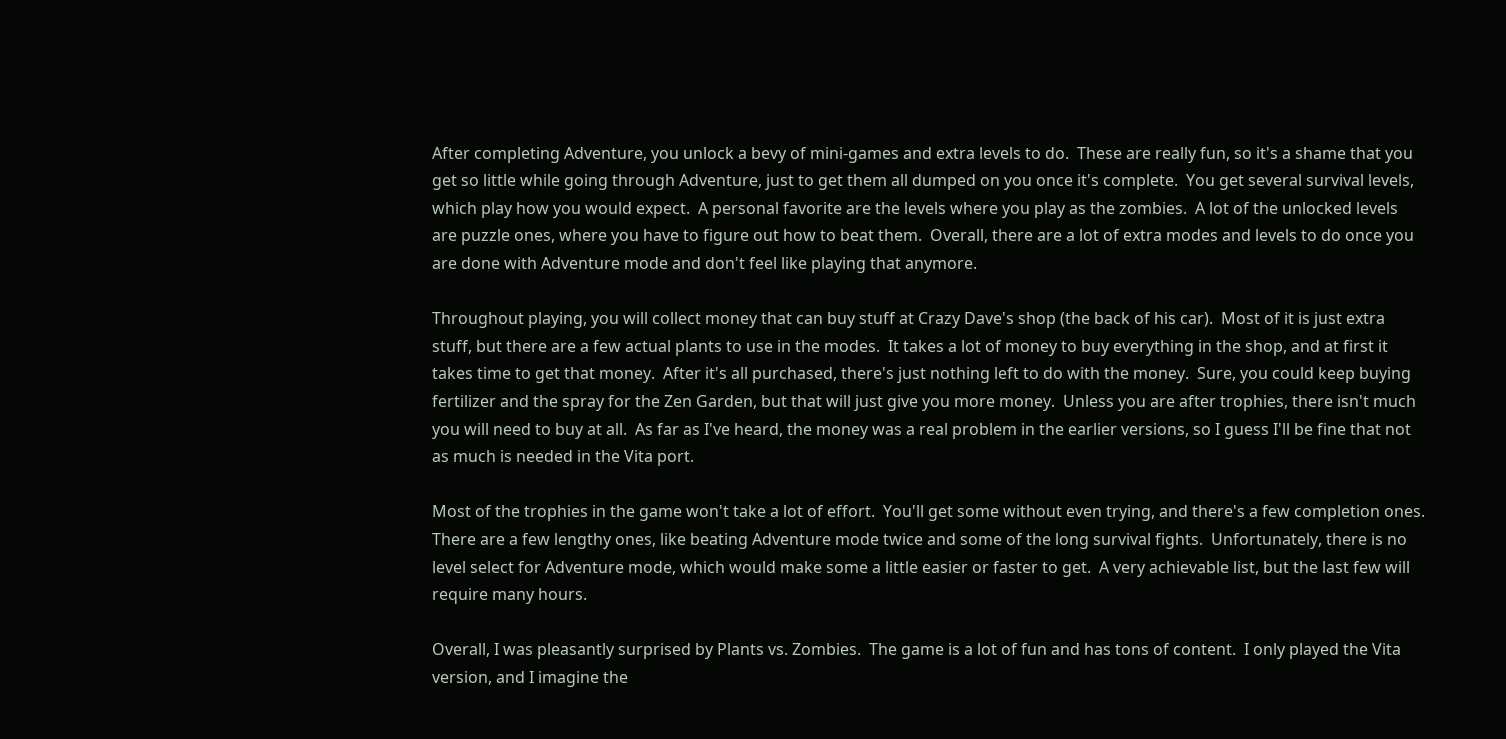After completing Adventure, you unlock a bevy of mini-games and extra levels to do.  These are really fun, so it's a shame that you get so little while going through Adventure, just to get them all dumped on you once it's complete.  You get several survival levels, which play how you would expect.  A personal favorite are the levels where you play as the zombies.  A lot of the unlocked levels are puzzle ones, where you have to figure out how to beat them.  Overall, there are a lot of extra modes and levels to do once you are done with Adventure mode and don't feel like playing that anymore.

Throughout playing, you will collect money that can buy stuff at Crazy Dave's shop (the back of his car).  Most of it is just extra stuff, but there are a few actual plants to use in the modes.  It takes a lot of money to buy everything in the shop, and at first it takes time to get that money.  After it's all purchased, there's just nothing left to do with the money.  Sure, you could keep buying fertilizer and the spray for the Zen Garden, but that will just give you more money.  Unless you are after trophies, there isn't much you will need to buy at all.  As far as I've heard, the money was a real problem in the earlier versions, so I guess I'll be fine that not as much is needed in the Vita port.

Most of the trophies in the game won't take a lot of effort.  You'll get some without even trying, and there's a few completion ones.  There are a few lengthy ones, like beating Adventure mode twice and some of the long survival fights.  Unfortunately, there is no level select for Adventure mode, which would make some a little easier or faster to get.  A very achievable list, but the last few will require many hours.

Overall, I was pleasantly surprised by Plants vs. Zombies.  The game is a lot of fun and has tons of content.  I only played the Vita version, and I imagine the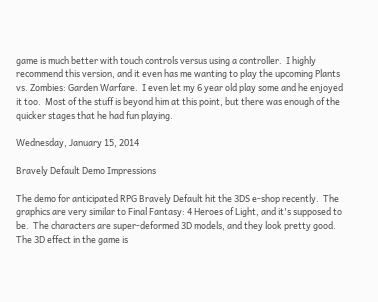game is much better with touch controls versus using a controller.  I highly recommend this version, and it even has me wanting to play the upcoming Plants vs. Zombies: Garden Warfare.  I even let my 6 year old play some and he enjoyed it too.  Most of the stuff is beyond him at this point, but there was enough of the quicker stages that he had fun playing.

Wednesday, January 15, 2014

Bravely Default Demo Impressions

The demo for anticipated RPG Bravely Default hit the 3DS e-shop recently.  The graphics are very similar to Final Fantasy: 4 Heroes of Light, and it's supposed to be.  The characters are super-deformed 3D models, and they look pretty good.  The 3D effect in the game is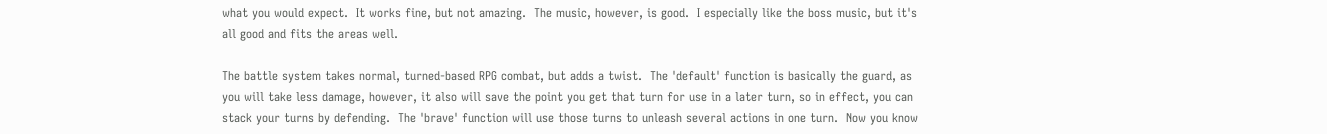what you would expect.  It works fine, but not amazing.  The music, however, is good.  I especially like the boss music, but it's all good and fits the areas well.

The battle system takes normal, turned-based RPG combat, but adds a twist.  The 'default' function is basically the guard, as you will take less damage, however, it also will save the point you get that turn for use in a later turn, so in effect, you can stack your turns by defending.  The 'brave' function will use those turns to unleash several actions in one turn.  Now you know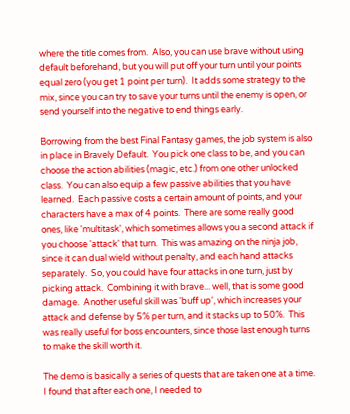where the title comes from.  Also, you can use brave without using default beforehand, but you will put off your turn until your points equal zero (you get 1 point per turn).  It adds some strategy to the mix, since you can try to save your turns until the enemy is open, or send yourself into the negative to end things early.

Borrowing from the best Final Fantasy games, the job system is also in place in Bravely Default.  You pick one class to be, and you can choose the action abilities (magic, etc.) from one other unlocked class.  You can also equip a few passive abilities that you have learned.  Each passive costs a certain amount of points, and your characters have a max of 4 points.  There are some really good ones, like 'multitask', which sometimes allows you a second attack if you choose 'attack' that turn.  This was amazing on the ninja job, since it can dual wield without penalty, and each hand attacks separately.  So, you could have four attacks in one turn, just by picking attack.  Combining it with brave... well, that is some good damage.  Another useful skill was 'buff up', which increases your attack and defense by 5% per turn, and it stacks up to 50%.  This was really useful for boss encounters, since those last enough turns to make the skill worth it.

The demo is basically a series of quests that are taken one at a time.  I found that after each one, I needed to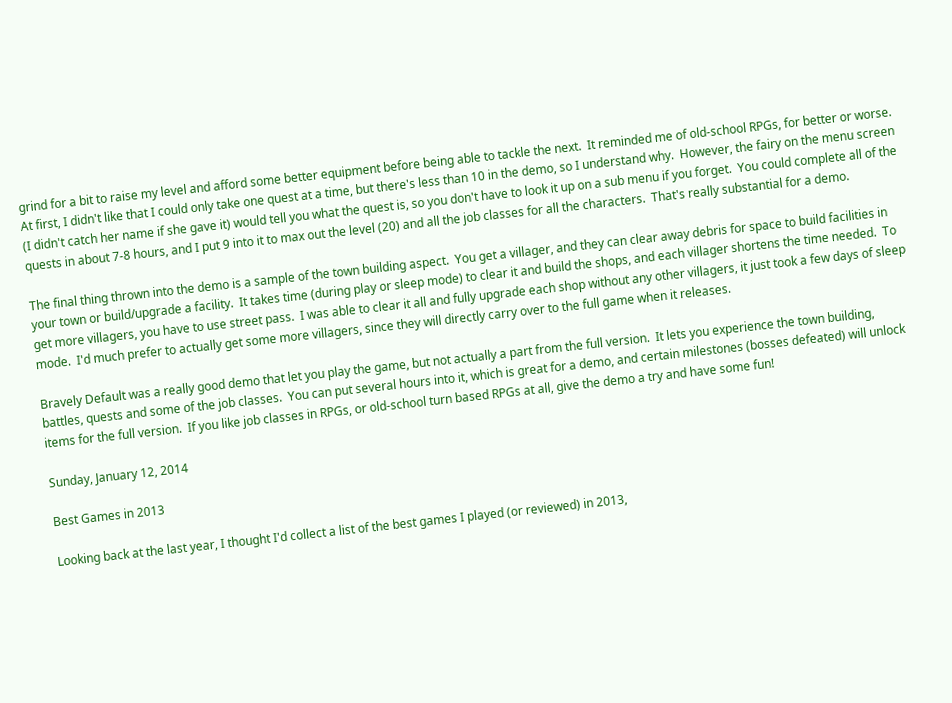grind for a bit to raise my level and afford some better equipment before being able to tackle the next.  It reminded me of old-school RPGs, for better or worse.  At first, I didn't like that I could only take one quest at a time, but there's less than 10 in the demo, so I understand why.  However, the fairy on the menu screen (I didn't catch her name if she gave it) would tell you what the quest is, so you don't have to look it up on a sub menu if you forget.  You could complete all of the quests in about 7-8 hours, and I put 9 into it to max out the level (20) and all the job classes for all the characters.  That's really substantial for a demo.

The final thing thrown into the demo is a sample of the town building aspect.  You get a villager, and they can clear away debris for space to build facilities in your town or build/upgrade a facility.  It takes time (during play or sleep mode) to clear it and build the shops, and each villager shortens the time needed.  To get more villagers, you have to use street pass.  I was able to clear it all and fully upgrade each shop without any other villagers, it just took a few days of sleep mode.  I'd much prefer to actually get some more villagers, since they will directly carry over to the full game when it releases.

Bravely Default was a really good demo that let you play the game, but not actually a part from the full version.  It lets you experience the town building, battles, quests and some of the job classes.  You can put several hours into it, which is great for a demo, and certain milestones (bosses defeated) will unlock items for the full version.  If you like job classes in RPGs, or old-school turn based RPGs at all, give the demo a try and have some fun!

Sunday, January 12, 2014

Best Games in 2013

Looking back at the last year, I thought I'd collect a list of the best games I played (or reviewed) in 2013,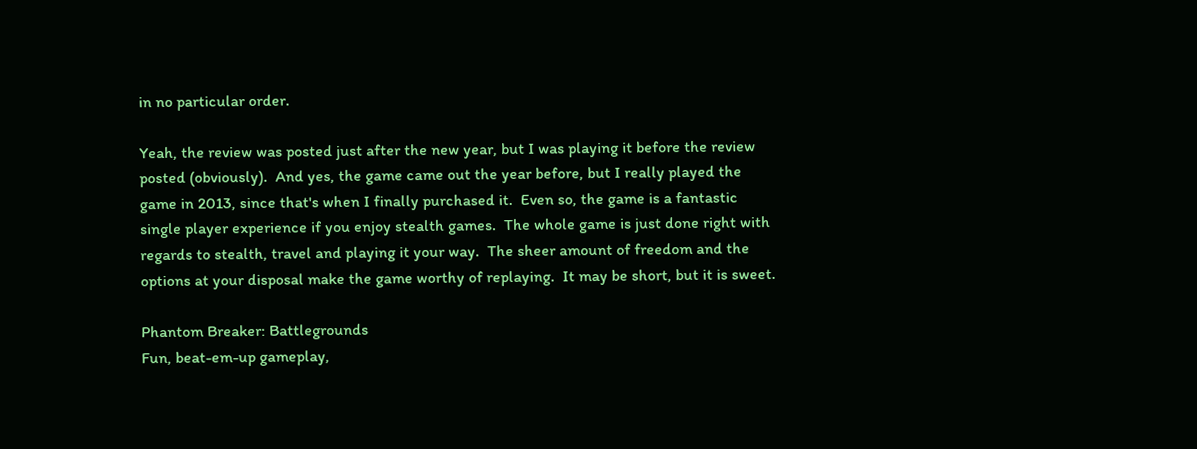in no particular order.

Yeah, the review was posted just after the new year, but I was playing it before the review posted (obviously).  And yes, the game came out the year before, but I really played the game in 2013, since that's when I finally purchased it.  Even so, the game is a fantastic single player experience if you enjoy stealth games.  The whole game is just done right with regards to stealth, travel and playing it your way.  The sheer amount of freedom and the options at your disposal make the game worthy of replaying.  It may be short, but it is sweet.

Phantom Breaker: Battlegrounds
Fun, beat-em-up gameplay,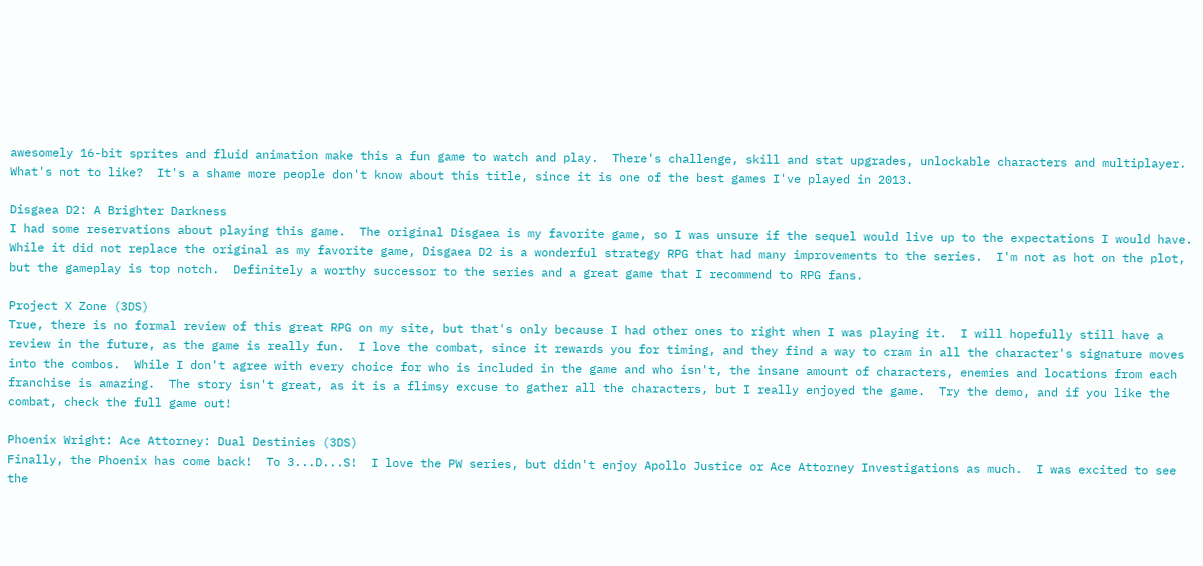awesomely 16-bit sprites and fluid animation make this a fun game to watch and play.  There's challenge, skill and stat upgrades, unlockable characters and multiplayer.  What's not to like?  It's a shame more people don't know about this title, since it is one of the best games I've played in 2013.

Disgaea D2: A Brighter Darkness
I had some reservations about playing this game.  The original Disgaea is my favorite game, so I was unsure if the sequel would live up to the expectations I would have.  While it did not replace the original as my favorite game, Disgaea D2 is a wonderful strategy RPG that had many improvements to the series.  I'm not as hot on the plot, but the gameplay is top notch.  Definitely a worthy successor to the series and a great game that I recommend to RPG fans.

Project X Zone (3DS)
True, there is no formal review of this great RPG on my site, but that's only because I had other ones to right when I was playing it.  I will hopefully still have a review in the future, as the game is really fun.  I love the combat, since it rewards you for timing, and they find a way to cram in all the character's signature moves into the combos.  While I don't agree with every choice for who is included in the game and who isn't, the insane amount of characters, enemies and locations from each franchise is amazing.  The story isn't great, as it is a flimsy excuse to gather all the characters, but I really enjoyed the game.  Try the demo, and if you like the combat, check the full game out!

Phoenix Wright: Ace Attorney: Dual Destinies (3DS)
Finally, the Phoenix has come back!  To 3...D...S!  I love the PW series, but didn't enjoy Apollo Justice or Ace Attorney Investigations as much.  I was excited to see the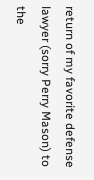return of my favorite defense lawyer (sorry Perry Mason) to the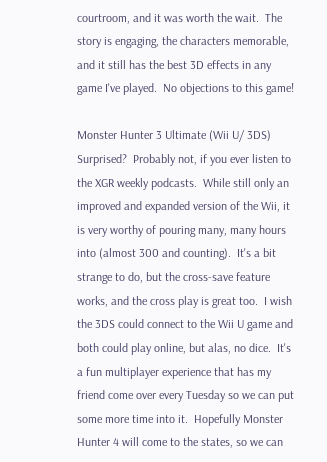courtroom, and it was worth the wait.  The story is engaging, the characters memorable, and it still has the best 3D effects in any game I've played.  No objections to this game!

Monster Hunter 3 Ultimate (Wii U/ 3DS)
Surprised?  Probably not, if you ever listen to the XGR weekly podcasts.  While still only an improved and expanded version of the Wii, it is very worthy of pouring many, many hours into (almost 300 and counting).  It's a bit strange to do, but the cross-save feature works, and the cross play is great too.  I wish the 3DS could connect to the Wii U game and both could play online, but alas, no dice.  It's a fun multiplayer experience that has my friend come over every Tuesday so we can put some more time into it.  Hopefully Monster Hunter 4 will come to the states, so we can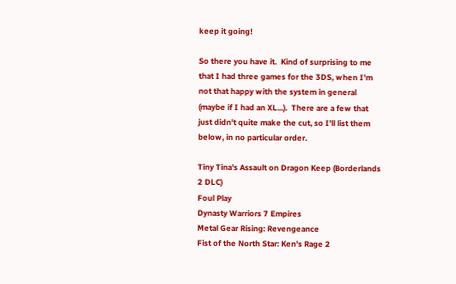keep it going!

So there you have it.  Kind of surprising to me that I had three games for the 3DS, when I'm not that happy with the system in general (maybe if I had an XL...).  There are a few that just didn't quite make the cut, so I'll list them below, in no particular order.

Tiny Tina's Assault on Dragon Keep (Borderlands 2 DLC)
Foul Play
Dynasty Warriors 7 Empires
Metal Gear Rising: Revengeance
Fist of the North Star: Ken's Rage 2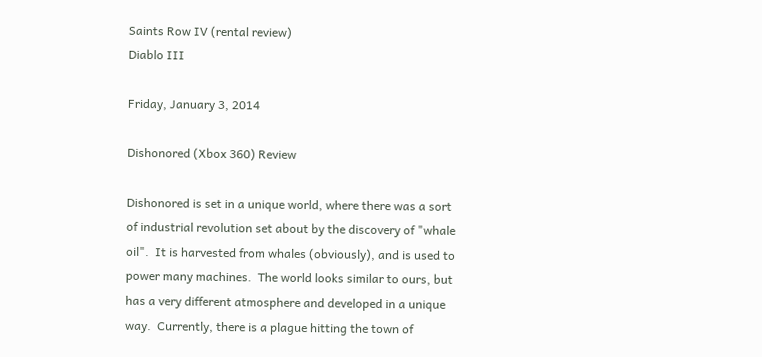Saints Row IV (rental review)
Diablo III

Friday, January 3, 2014

Dishonored (Xbox 360) Review

Dishonored is set in a unique world, where there was a sort of industrial revolution set about by the discovery of "whale oil".  It is harvested from whales (obviously), and is used to power many machines.  The world looks similar to ours, but has a very different atmosphere and developed in a unique way.  Currently, there is a plague hitting the town of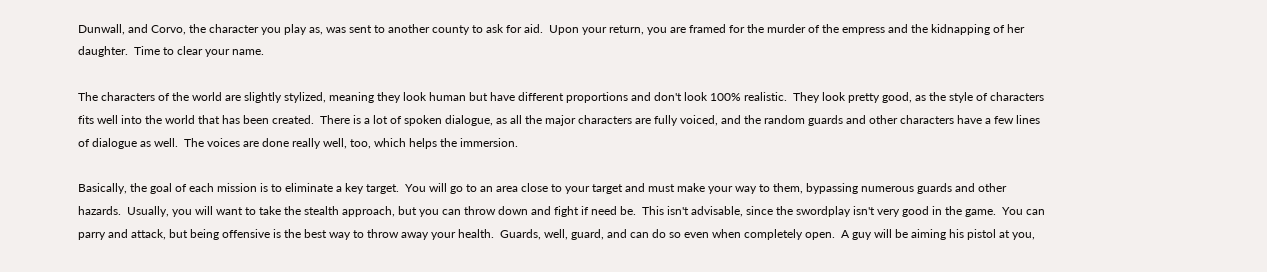Dunwall, and Corvo, the character you play as, was sent to another county to ask for aid.  Upon your return, you are framed for the murder of the empress and the kidnapping of her daughter.  Time to clear your name.

The characters of the world are slightly stylized, meaning they look human but have different proportions and don't look 100% realistic.  They look pretty good, as the style of characters fits well into the world that has been created.  There is a lot of spoken dialogue, as all the major characters are fully voiced, and the random guards and other characters have a few lines of dialogue as well.  The voices are done really well, too, which helps the immersion.

Basically, the goal of each mission is to eliminate a key target.  You will go to an area close to your target and must make your way to them, bypassing numerous guards and other hazards.  Usually, you will want to take the stealth approach, but you can throw down and fight if need be.  This isn't advisable, since the swordplay isn't very good in the game.  You can parry and attack, but being offensive is the best way to throw away your health.  Guards, well, guard, and can do so even when completely open.  A guy will be aiming his pistol at you,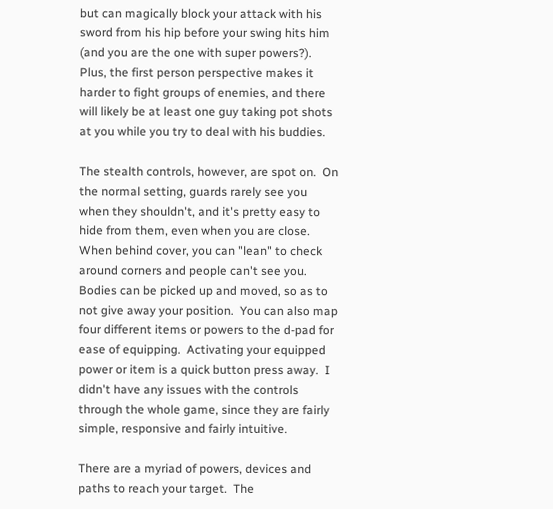but can magically block your attack with his sword from his hip before your swing hits him (and you are the one with super powers?).  Plus, the first person perspective makes it harder to fight groups of enemies, and there will likely be at least one guy taking pot shots at you while you try to deal with his buddies.

The stealth controls, however, are spot on.  On the normal setting, guards rarely see you when they shouldn't, and it's pretty easy to hide from them, even when you are close.  When behind cover, you can "lean" to check around corners and people can't see you.  Bodies can be picked up and moved, so as to not give away your position.  You can also map four different items or powers to the d-pad for ease of equipping.  Activating your equipped power or item is a quick button press away.  I didn't have any issues with the controls through the whole game, since they are fairly simple, responsive and fairly intuitive.

There are a myriad of powers, devices and paths to reach your target.  The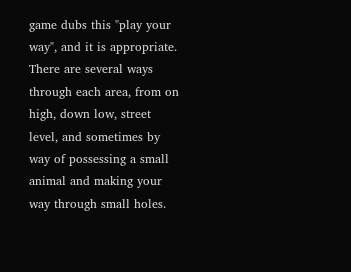game dubs this "play your way", and it is appropriate.  There are several ways through each area, from on high, down low, street level, and sometimes by way of possessing a small animal and making your way through small holes.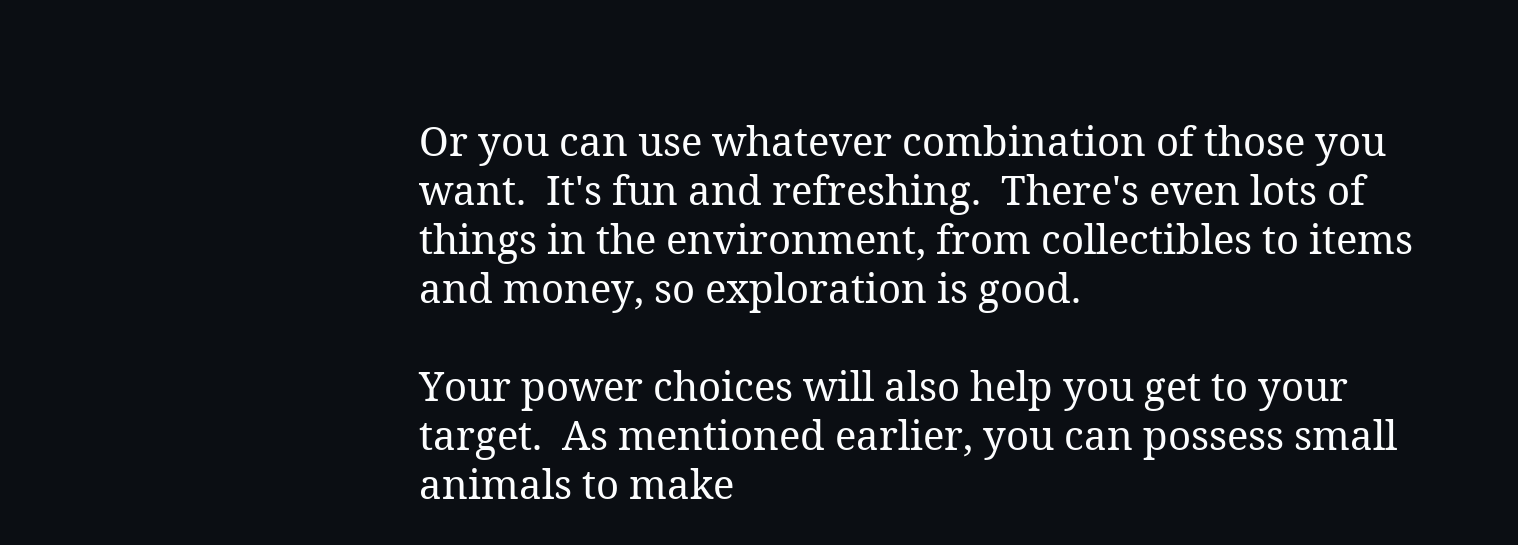Or you can use whatever combination of those you want.  It's fun and refreshing.  There's even lots of things in the environment, from collectibles to items and money, so exploration is good.

Your power choices will also help you get to your target.  As mentioned earlier, you can possess small animals to make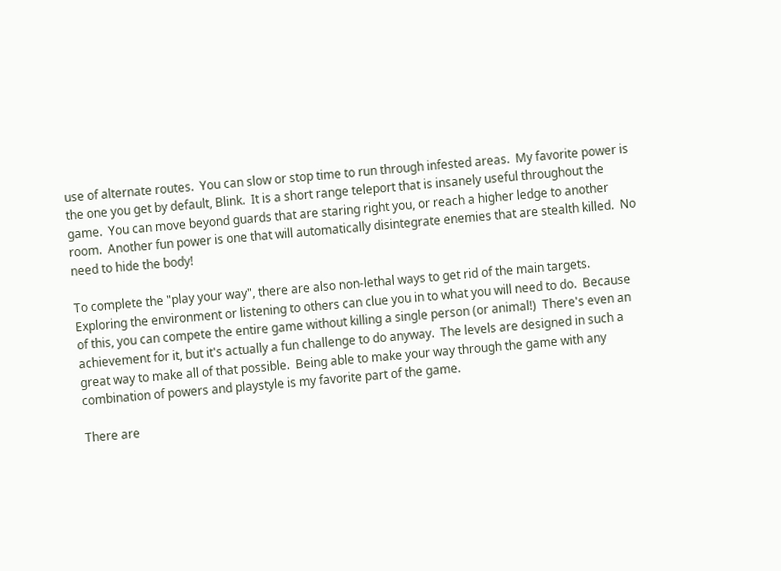use of alternate routes.  You can slow or stop time to run through infested areas.  My favorite power is the one you get by default, Blink.  It is a short range teleport that is insanely useful throughout the game.  You can move beyond guards that are staring right you, or reach a higher ledge to another room.  Another fun power is one that will automatically disintegrate enemies that are stealth killed.  No need to hide the body!

To complete the "play your way", there are also non-lethal ways to get rid of the main targets.  Exploring the environment or listening to others can clue you in to what you will need to do.  Because of this, you can compete the entire game without killing a single person (or animal!)  There's even an achievement for it, but it's actually a fun challenge to do anyway.  The levels are designed in such a great way to make all of that possible.  Being able to make your way through the game with any combination of powers and playstyle is my favorite part of the game.

There are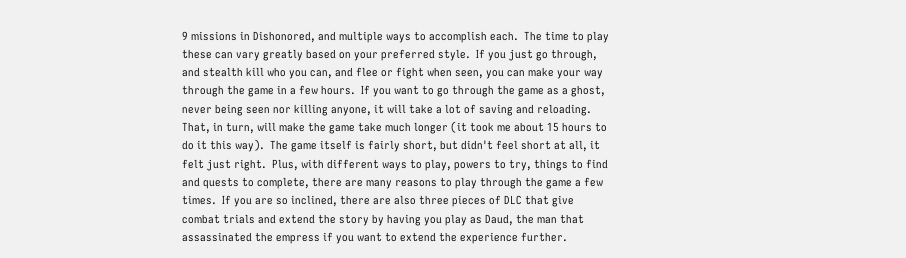9 missions in Dishonored, and multiple ways to accomplish each.  The time to play these can vary greatly based on your preferred style.  If you just go through, and stealth kill who you can, and flee or fight when seen, you can make your way through the game in a few hours.  If you want to go through the game as a ghost, never being seen nor killing anyone, it will take a lot of saving and reloading.  That, in turn, will make the game take much longer (it took me about 15 hours to do it this way).  The game itself is fairly short, but didn't feel short at all, it felt just right.  Plus, with different ways to play, powers to try, things to find and quests to complete, there are many reasons to play through the game a few times.  If you are so inclined, there are also three pieces of DLC that give combat trials and extend the story by having you play as Daud, the man that assassinated the empress if you want to extend the experience further.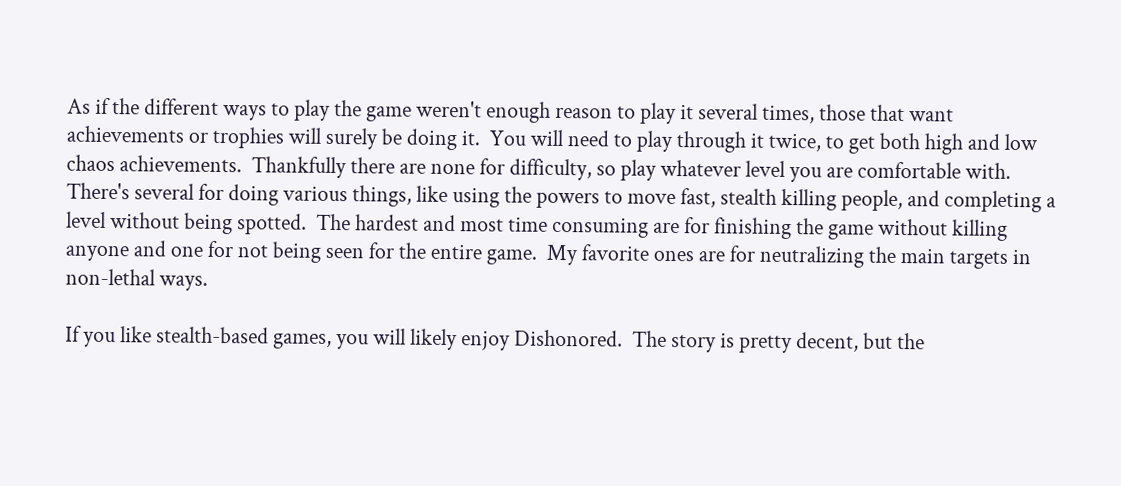As if the different ways to play the game weren't enough reason to play it several times, those that want achievements or trophies will surely be doing it.  You will need to play through it twice, to get both high and low chaos achievements.  Thankfully there are none for difficulty, so play whatever level you are comfortable with.  There's several for doing various things, like using the powers to move fast, stealth killing people, and completing a level without being spotted.  The hardest and most time consuming are for finishing the game without killing anyone and one for not being seen for the entire game.  My favorite ones are for neutralizing the main targets in non-lethal ways.

If you like stealth-based games, you will likely enjoy Dishonored.  The story is pretty decent, but the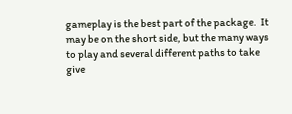gameplay is the best part of the package.  It may be on the short side, but the many ways to play and several different paths to take give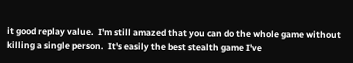it good replay value.  I'm still amazed that you can do the whole game without killing a single person.  It's easily the best stealth game I've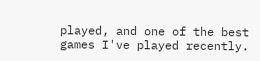played, and one of the best games I've played recently.